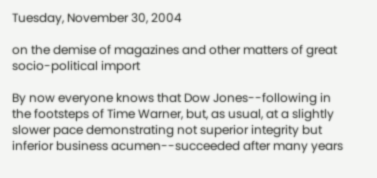Tuesday, November 30, 2004

on the demise of magazines and other matters of great socio-political import

By now everyone knows that Dow Jones--following in the footsteps of Time Warner, but, as usual, at a slightly slower pace demonstrating not superior integrity but inferior business acumen--succeeded after many years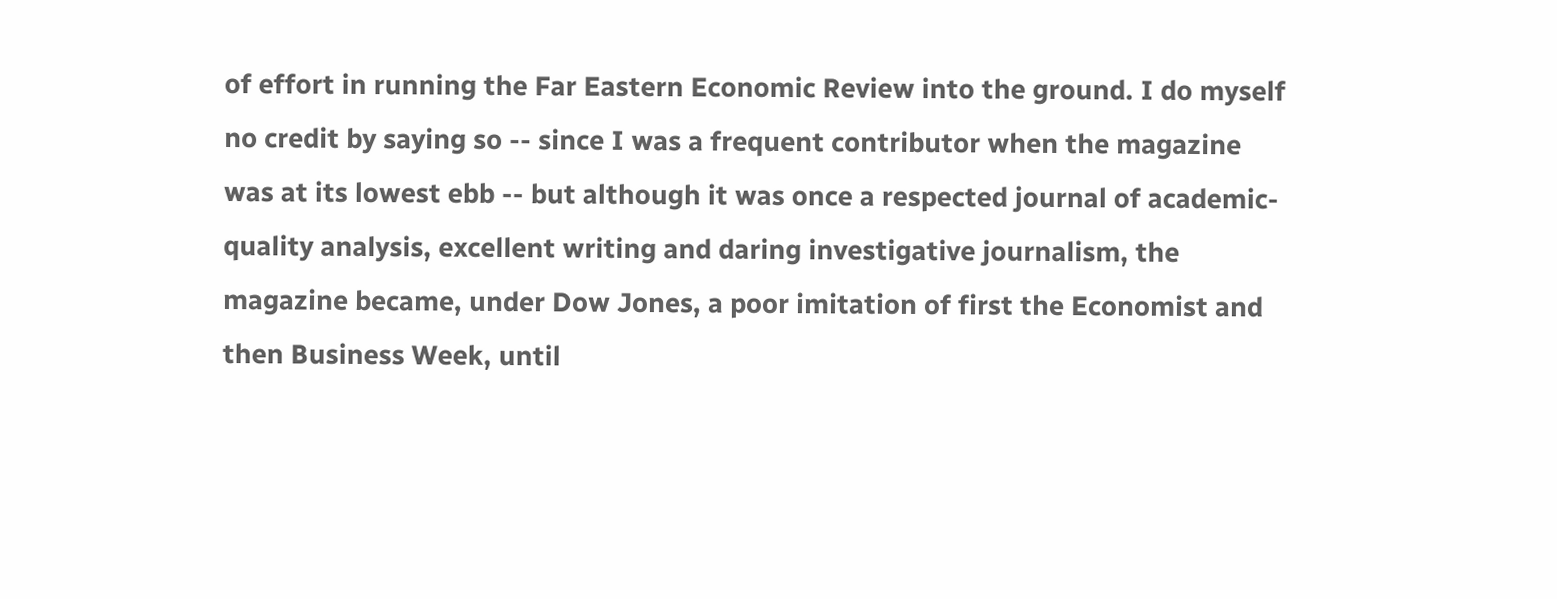of effort in running the Far Eastern Economic Review into the ground. I do myself no credit by saying so -- since I was a frequent contributor when the magazine was at its lowest ebb -- but although it was once a respected journal of academic-quality analysis, excellent writing and daring investigative journalism, the magazine became, under Dow Jones, a poor imitation of first the Economist and then Business Week, until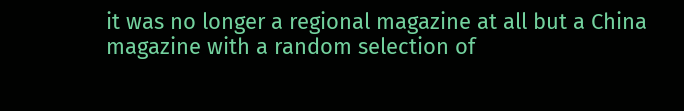it was no longer a regional magazine at all but a China magazine with a random selection of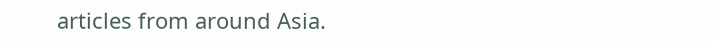articles from around Asia.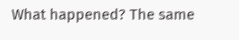What happened? The same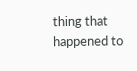thing that happened to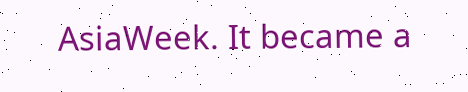AsiaWeek. It became a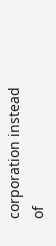corporation instead of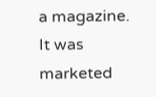a magazine. It was marketed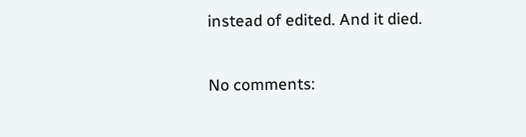instead of edited. And it died.

No comments: